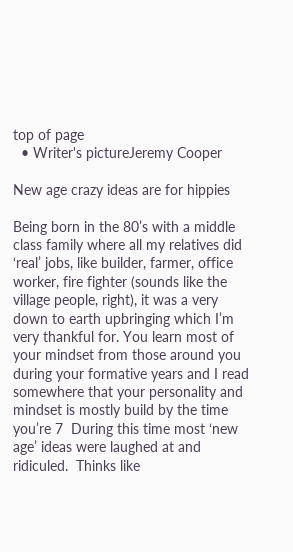top of page
  • Writer's pictureJeremy Cooper

New age crazy ideas are for hippies

Being born in the 80’s with a middle class family where all my relatives did ‘real’ jobs, like builder, farmer, office worker, fire fighter (sounds like the village people, right), it was a very down to earth upbringing which I’m very thankful for. You learn most of your mindset from those around you during your formative years and I read somewhere that your personality and mindset is mostly build by the time you’re 7  During this time most ‘new age’ ideas were laughed at and ridiculed.  Thinks like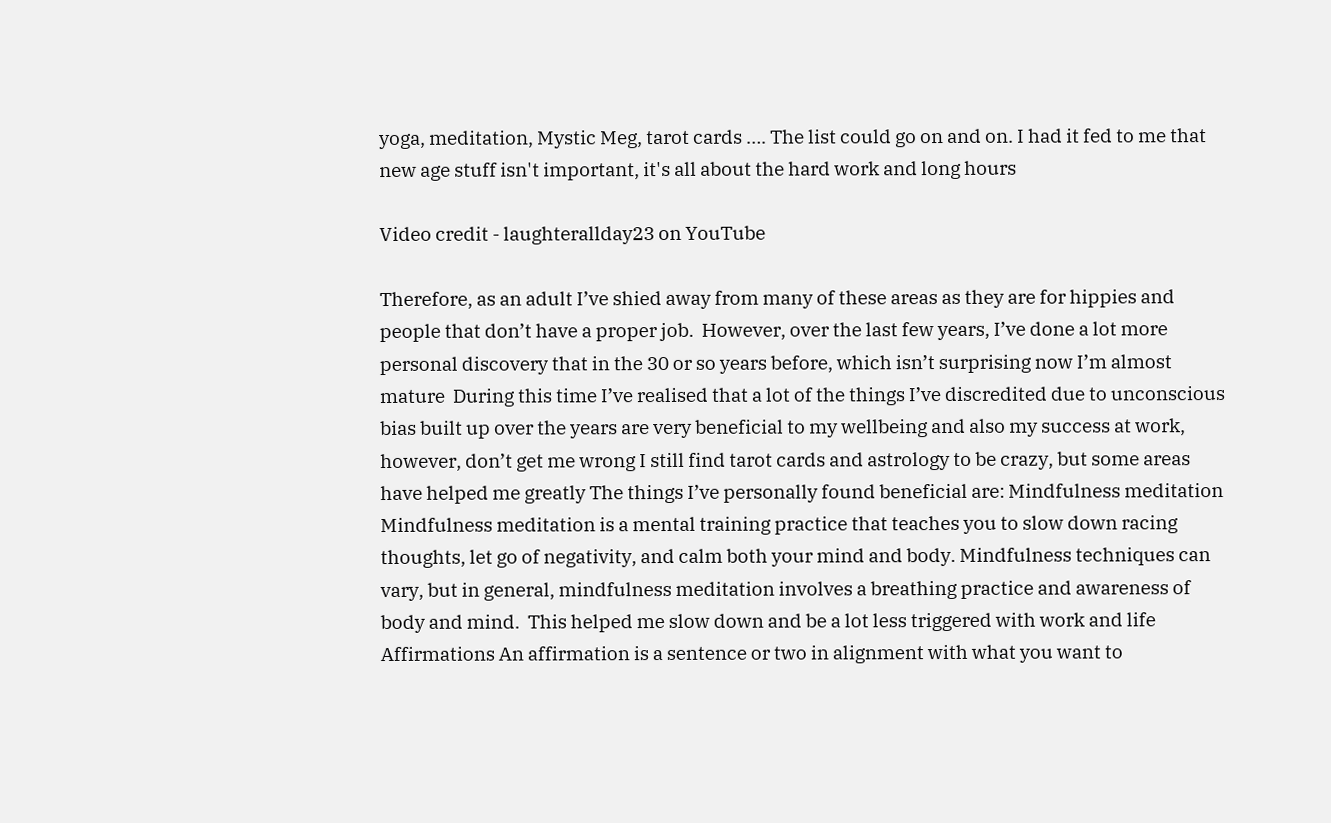yoga, meditation, Mystic Meg, tarot cards …. The list could go on and on. I had it fed to me that new age stuff isn't important, it's all about the hard work and long hours

Video credit - laughterallday23 on YouTube

Therefore, as an adult I’ve shied away from many of these areas as they are for hippies and people that don’t have a proper job.  However, over the last few years, I’ve done a lot more personal discovery that in the 30 or so years before, which isn’t surprising now I’m almost mature  During this time I’ve realised that a lot of the things I’ve discredited due to unconscious bias built up over the years are very beneficial to my wellbeing and also my success at work, however, don’t get me wrong I still find tarot cards and astrology to be crazy, but some areas have helped me greatly The things I’ve personally found beneficial are: Mindfulness meditation Mindfulness meditation is a mental training practice that teaches you to slow down racing thoughts, let go of negativity, and calm both your mind and body. Mindfulness techniques can vary, but in general, mindfulness meditation involves a breathing practice and awareness of body and mind.  This helped me slow down and be a lot less triggered with work and life Affirmations An affirmation is a sentence or two in alignment with what you want to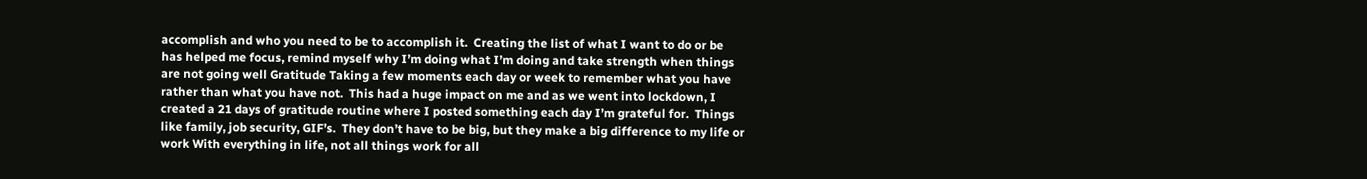accomplish and who you need to be to accomplish it.  Creating the list of what I want to do or be has helped me focus, remind myself why I’m doing what I’m doing and take strength when things are not going well Gratitude Taking a few moments each day or week to remember what you have rather than what you have not.  This had a huge impact on me and as we went into lockdown, I created a 21 days of gratitude routine where I posted something each day I’m grateful for.  Things like family, job security, GIF’s.  They don’t have to be big, but they make a big difference to my life or work With everything in life, not all things work for all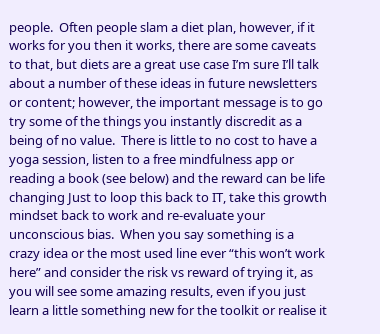people.  Often people slam a diet plan, however, if it works for you then it works, there are some caveats to that, but diets are a great use case I’m sure I’ll talk about a number of these ideas in future newsletters or content; however, the important message is to go try some of the things you instantly discredit as a being of no value.  There is little to no cost to have a yoga session, listen to a free mindfulness app or reading a book (see below) and the reward can be life changing Just to loop this back to IT, take this growth mindset back to work and re-evaluate your unconscious bias.  When you say something is a crazy idea or the most used line ever “this won’t work here” and consider the risk vs reward of trying it, as you will see some amazing results, even if you just learn a little something new for the toolkit or realise it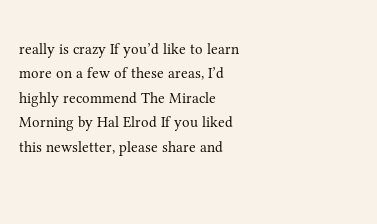really is crazy If you’d like to learn more on a few of these areas, I’d highly recommend The Miracle Morning by Hal Elrod If you liked this newsletter, please share and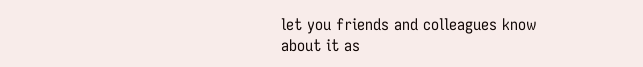let you friends and colleagues know about it as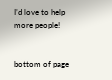I’d love to help more people!


bottom of page